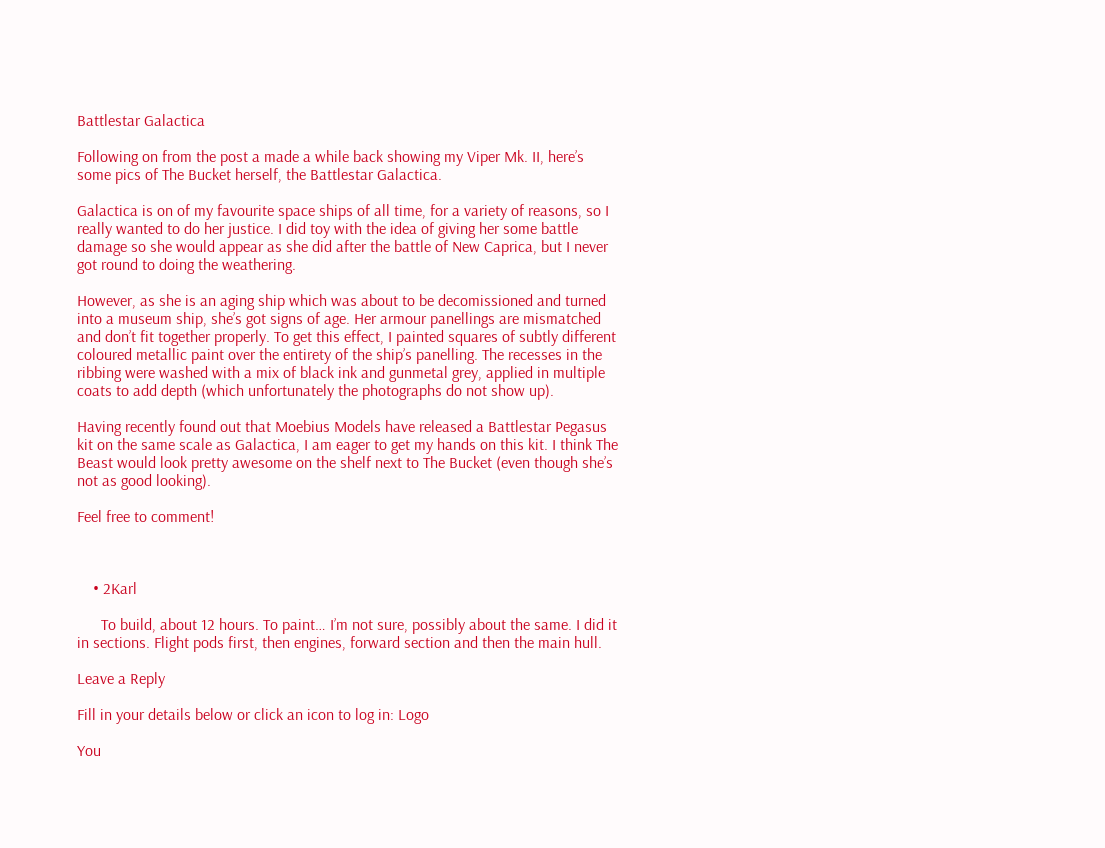Battlestar Galactica

Following on from the post a made a while back showing my Viper Mk. II, here’s some pics of The Bucket herself, the Battlestar Galactica.

Galactica is on of my favourite space ships of all time, for a variety of reasons, so I really wanted to do her justice. I did toy with the idea of giving her some battle damage so she would appear as she did after the battle of New Caprica, but I never got round to doing the weathering.

However, as she is an aging ship which was about to be decomissioned and turned into a museum ship, she’s got signs of age. Her armour panellings are mismatched and don’t fit together properly. To get this effect, I painted squares of subtly different coloured metallic paint over the entirety of the ship’s panelling. The recesses in the ribbing were washed with a mix of black ink and gunmetal grey, applied in multiple coats to add depth (which unfortunately the photographs do not show up).

Having recently found out that Moebius Models have released a Battlestar Pegasus kit on the same scale as Galactica, I am eager to get my hands on this kit. I think The Beast would look pretty awesome on the shelf next to The Bucket (even though she’s not as good looking).

Feel free to comment!



    • 2Karl

      To build, about 12 hours. To paint… I’m not sure, possibly about the same. I did it in sections. Flight pods first, then engines, forward section and then the main hull.

Leave a Reply

Fill in your details below or click an icon to log in: Logo

You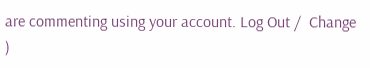are commenting using your account. Log Out /  Change )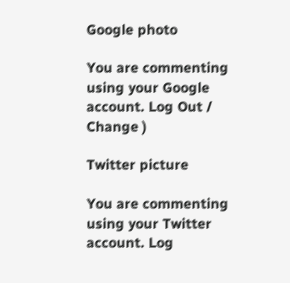Google photo

You are commenting using your Google account. Log Out /  Change )

Twitter picture

You are commenting using your Twitter account. Log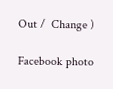Out /  Change )

Facebook photo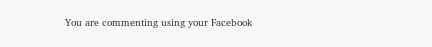You are commenting using your Facebook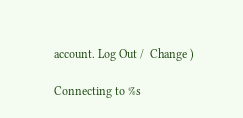account. Log Out /  Change )

Connecting to %s